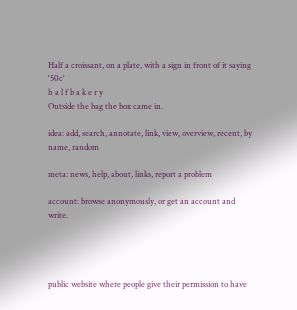Half a croissant, on a plate, with a sign in front of it saying '50c'
h a l f b a k e r y
Outside the bag the box came in.

idea: add, search, annotate, link, view, overview, recent, by name, random

meta: news, help, about, links, report a problem

account: browse anonymously, or get an account and write.




public website where people give their permission to have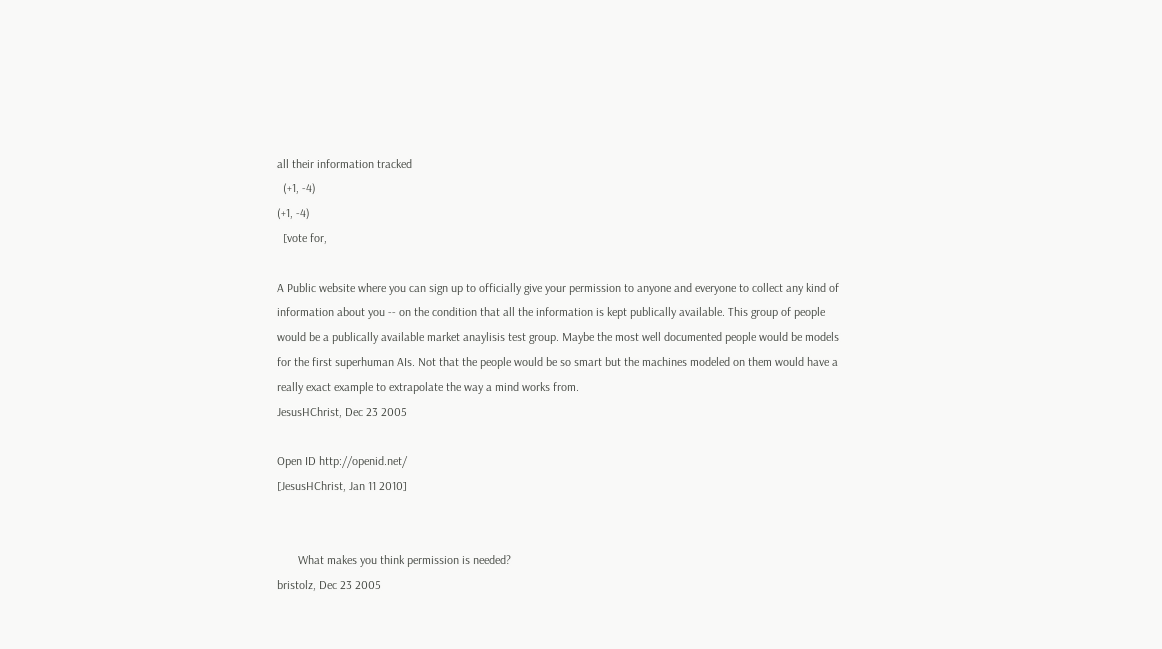all their information tracked
  (+1, -4)
(+1, -4)
  [vote for,

A Public website where you can sign up to officially give your permission to anyone and everyone to collect any kind of information about you -- on the condition that all the information is kept publically available. This group of people would be a publically available market anaylisis test group. Maybe the most well documented people would be models for the first superhuman AIs. Not that the people would be so smart but the machines modeled on them would have a really exact example to extrapolate the way a mind works from.
JesusHChrist, Dec 23 2005

Open ID http://openid.net/
[JesusHChrist, Jan 11 2010]


       What makes you think permission is needed?
bristolz, Dec 23 2005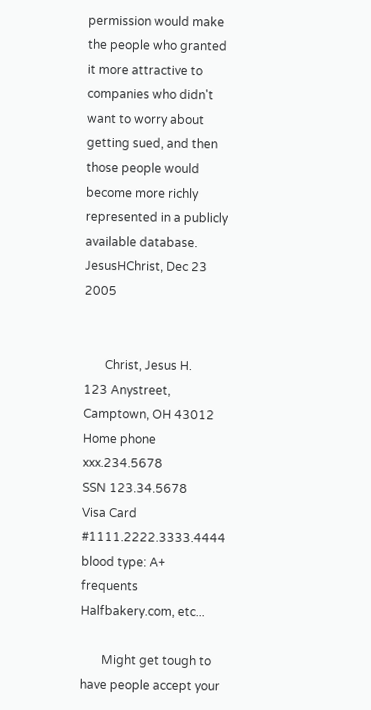permission would make the people who granted it more attractive to companies who didn't want to worry about getting sued, and then those people would become more richly represented in a publicly available database.
JesusHChrist, Dec 23 2005


       Christ, Jesus H.
123 Anystreet,
Camptown, OH 43012
Home phone xxx.234.5678
SSN 123.34.5678
Visa Card #1111.2222.3333.4444
blood type: A+
frequents Halfbakery.com, etc...

       Might get tough to have people accept your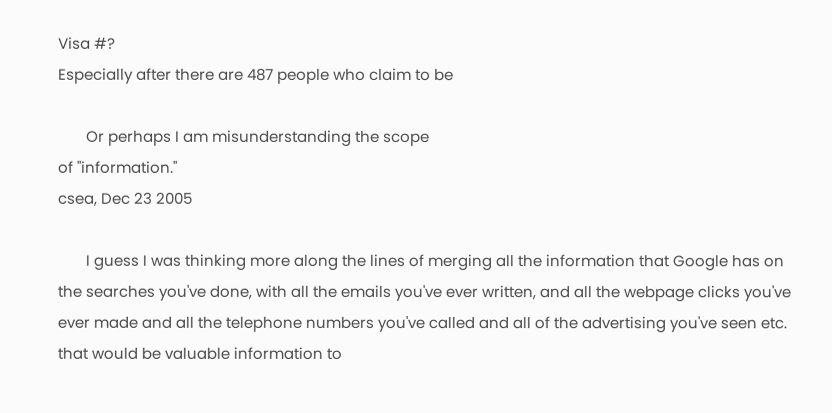Visa #?
Especially after there are 487 people who claim to be

       Or perhaps I am misunderstanding the scope
of "information."
csea, Dec 23 2005

       I guess I was thinking more along the lines of merging all the information that Google has on the searches you've done, with all the emails you've ever written, and all the webpage clicks you've ever made and all the telephone numbers you've called and all of the advertising you've seen etc. that would be valuable information to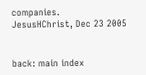companies.
JesusHChrist, Dec 23 2005


back: main index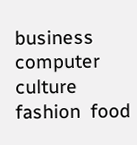business  computer  culture  fashion  food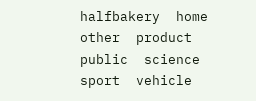halfbakery  home  other  product  public  science  sport  vehicle